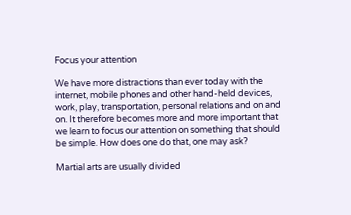Focus your attention

We have more distractions than ever today with the internet, mobile phones and other hand-held devices, work, play, transportation, personal relations and on and on. It therefore becomes more and more important that we learn to focus our attention on something that should be simple. How does one do that, one may ask?

Martial arts are usually divided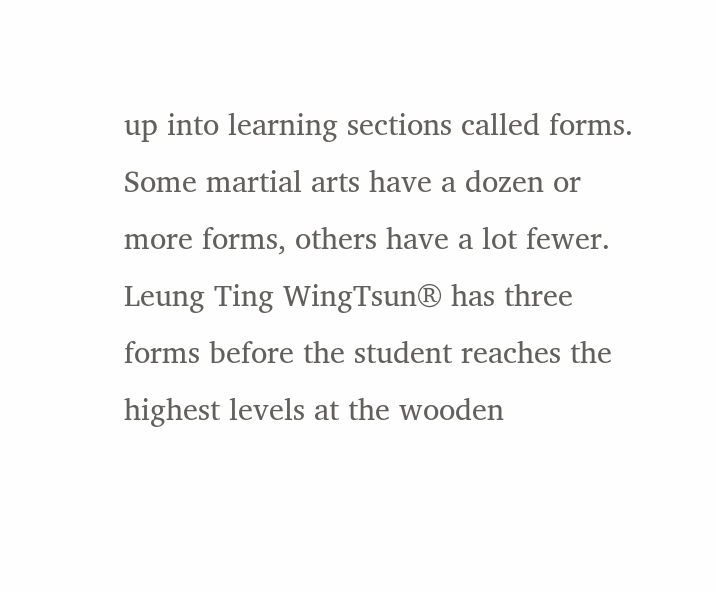up into learning sections called forms. Some martial arts have a dozen or more forms, others have a lot fewer. Leung Ting WingTsun® has three forms before the student reaches the highest levels at the wooden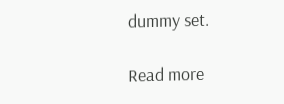dummy set.

Read more